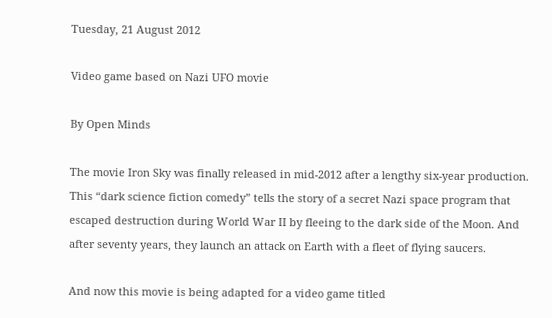Tuesday, 21 August 2012

Video game based on Nazi UFO movie

By Open Minds

The movie Iron Sky was finally released in mid-2012 after a lengthy six-year production. This “dark science fiction comedy” tells the story of a secret Nazi space program that escaped destruction during World War II by fleeing to the dark side of the Moon. And after seventy years, they launch an attack on Earth with a fleet of flying saucers.

And now this movie is being adapted for a video game titled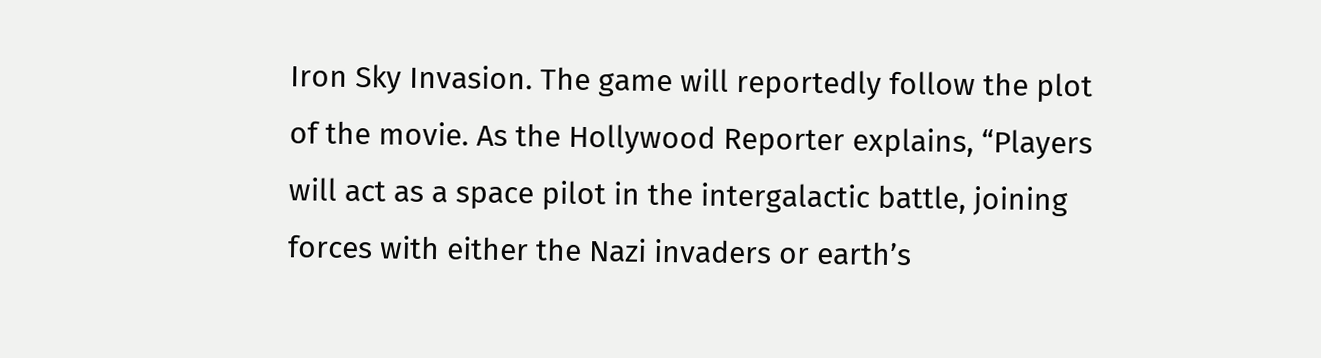Iron Sky Invasion. The game will reportedly follow the plot of the movie. As the Hollywood Reporter explains, “Players will act as a space pilot in the intergalactic battle, joining forces with either the Nazi invaders or earth’s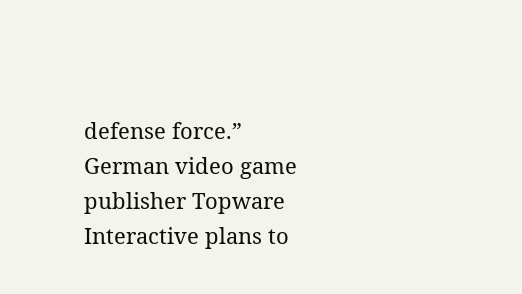defense force.”
German video game publisher Topware Interactive plans to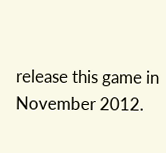release this game in November 2012.